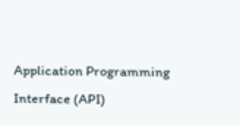Application Programming Interface (API)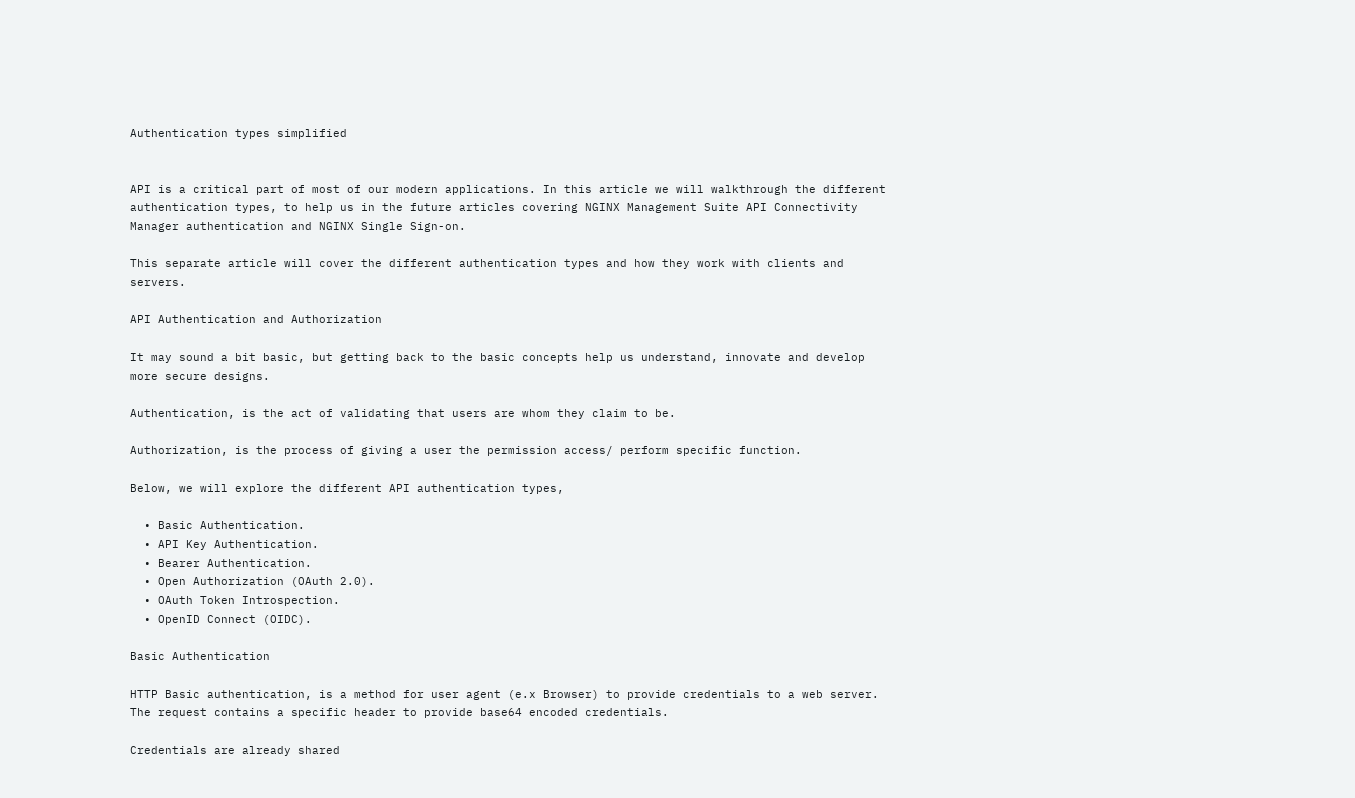Authentication types simplified


API is a critical part of most of our modern applications. In this article we will walkthrough the different authentication types, to help us in the future articles covering NGINX Management Suite API Connectivity Manager authentication and NGINX Single Sign-on.

This separate article will cover the different authentication types and how they work with clients and servers.

API Authentication and Authorization

It may sound a bit basic, but getting back to the basic concepts help us understand, innovate and develop more secure designs.

Authentication, is the act of validating that users are whom they claim to be.

Authorization, is the process of giving a user the permission access/ perform specific function.

Below, we will explore the different API authentication types,

  • Basic Authentication.
  • API Key Authentication.
  • Bearer Authentication.
  • Open Authorization (OAuth 2.0).
  • OAuth Token Introspection.
  • OpenID Connect (OIDC).

Basic Authentication

HTTP Basic authentication, is a method for user agent (e.x Browser) to provide credentials to a web server. The request contains a specific header to provide base64 encoded credentials.

Credentials are already shared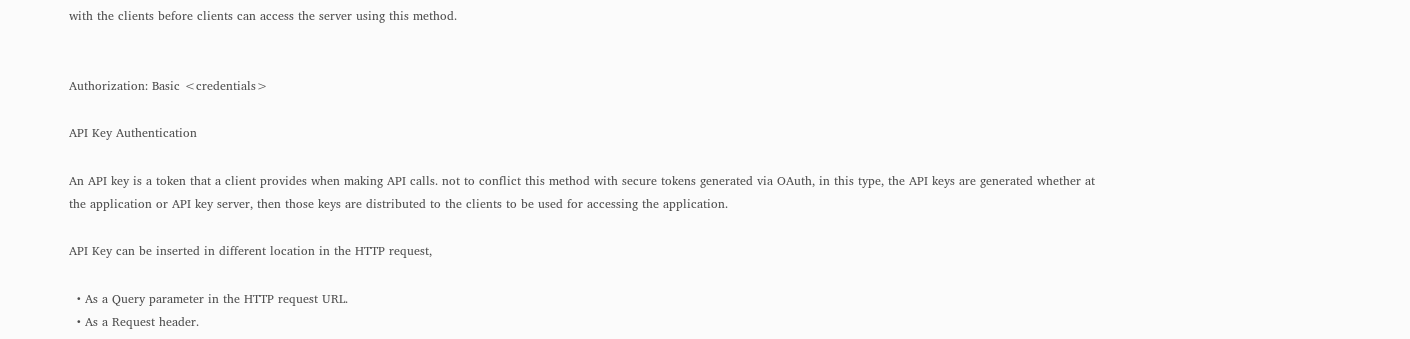with the clients before clients can access the server using this method.


Authorization: Basic <credentials>

API Key Authentication

An API key is a token that a client provides when making API calls. not to conflict this method with secure tokens generated via OAuth, in this type, the API keys are generated whether at the application or API key server, then those keys are distributed to the clients to be used for accessing the application.

API Key can be inserted in different location in the HTTP request,

  • As a Query parameter in the HTTP request URL.
  • As a Request header.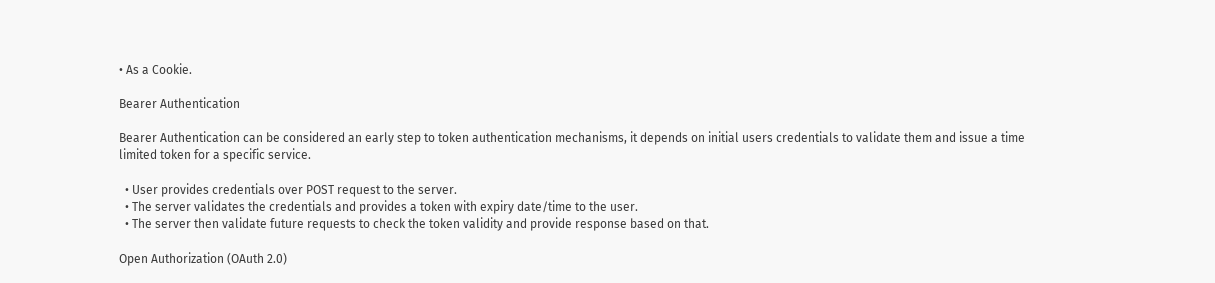• As a Cookie.

Bearer Authentication

Bearer Authentication can be considered an early step to token authentication mechanisms, it depends on initial users credentials to validate them and issue a time limited token for a specific service.

  • User provides credentials over POST request to the server.
  • The server validates the credentials and provides a token with expiry date/time to the user.
  • The server then validate future requests to check the token validity and provide response based on that.

Open Authorization (OAuth 2.0)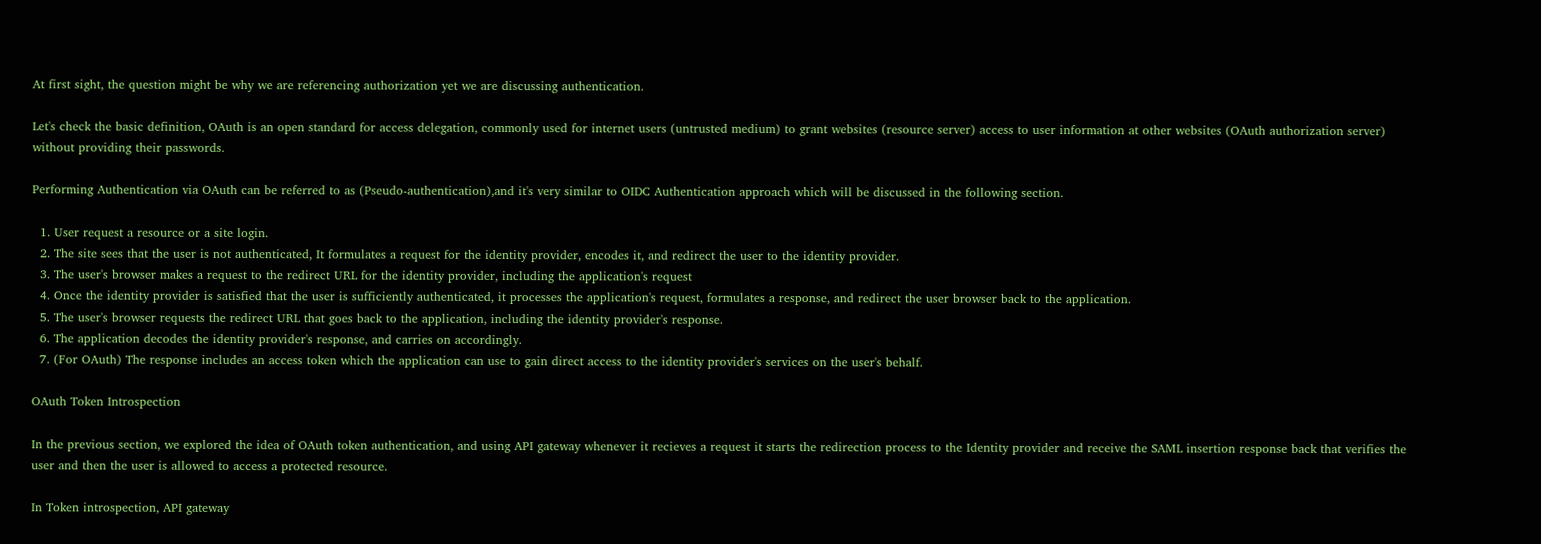At first sight, the question might be why we are referencing authorization yet we are discussing authentication.

Let's check the basic definition, OAuth is an open standard for access delegation, commonly used for internet users (untrusted medium) to grant websites (resource server) access to user information at other websites (OAuth authorization server) without providing their passwords.

Performing Authentication via OAuth can be referred to as (Pseudo-authentication),and it's very similar to OIDC Authentication approach which will be discussed in the following section.

  1. User request a resource or a site login.
  2. The site sees that the user is not authenticated, It formulates a request for the identity provider, encodes it, and redirect the user to the identity provider.
  3. The user's browser makes a request to the redirect URL for the identity provider, including the application's request
  4. Once the identity provider is satisfied that the user is sufficiently authenticated, it processes the application's request, formulates a response, and redirect the user browser back to the application.
  5. The user's browser requests the redirect URL that goes back to the application, including the identity provider's response.
  6. The application decodes the identity provider's response, and carries on accordingly.
  7. (For OAuth) The response includes an access token which the application can use to gain direct access to the identity provider's services on the user's behalf.

OAuth Token Introspection

In the previous section, we explored the idea of OAuth token authentication, and using API gateway whenever it recieves a request it starts the redirection process to the Identity provider and receive the SAML insertion response back that verifies the user and then the user is allowed to access a protected resource.

In Token introspection, API gateway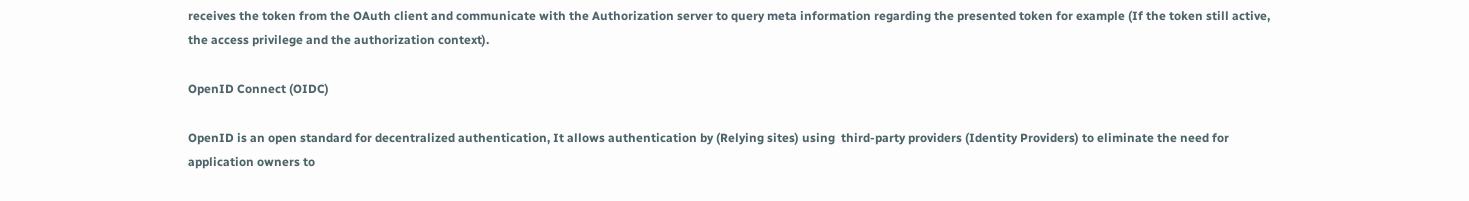receives the token from the OAuth client and communicate with the Authorization server to query meta information regarding the presented token for example (If the token still active, the access privilege and the authorization context).

OpenID Connect (OIDC)

OpenID is an open standard for decentralized authentication, It allows authentication by (Relying sites) using  third-party providers (Identity Providers) to eliminate the need for application owners to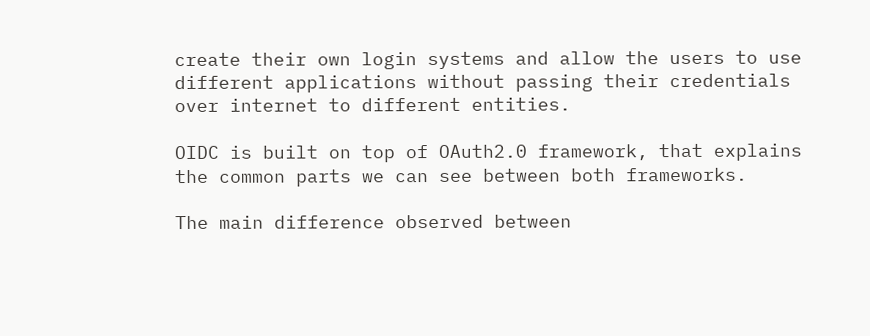create their own login systems and allow the users to use different applications without passing their credentials over internet to different entities.

OIDC is built on top of OAuth2.0 framework, that explains the common parts we can see between both frameworks.

The main difference observed between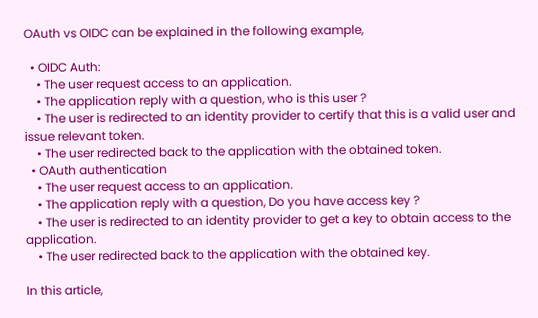OAuth vs OIDC can be explained in the following example,

  • OIDC Auth:
    • The user request access to an application.
    • The application reply with a question, who is this user ?
    • The user is redirected to an identity provider to certify that this is a valid user and issue relevant token.
    • The user redirected back to the application with the obtained token.
  • OAuth authentication
    • The user request access to an application.
    • The application reply with a question, Do you have access key ?
    • The user is redirected to an identity provider to get a key to obtain access to the application.
    • The user redirected back to the application with the obtained key.

In this article,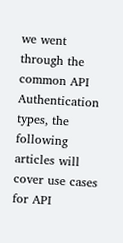we went through the common API Authentication types, the following articles will cover use cases for API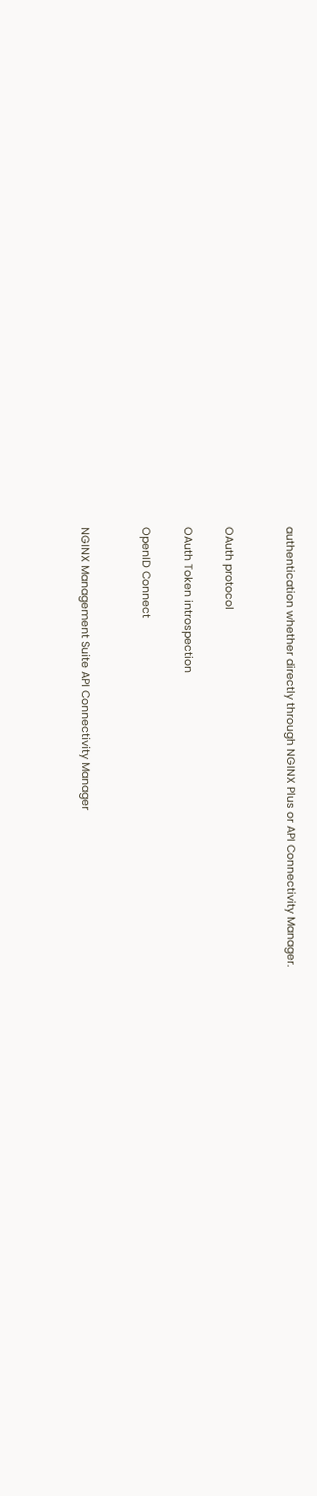authentication whether directly through NGINX Plus or API Connectivity Manager.


OAuth protocol

OAuth Token introspection

OpenID Connect


NGINX Management Suite API Connectivity Manager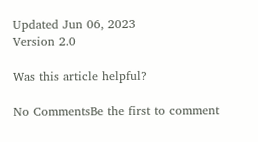Updated Jun 06, 2023
Version 2.0

Was this article helpful?

No CommentsBe the first to comment